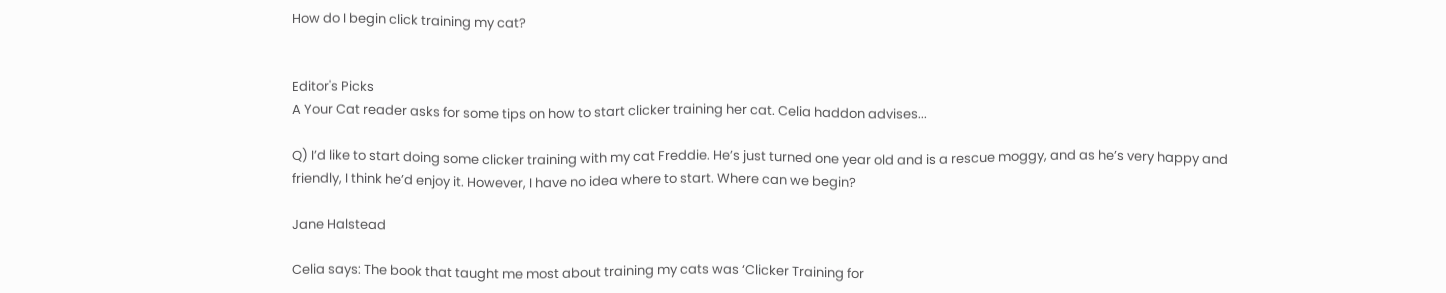How do I begin click training my cat?


Editor's Picks
A Your Cat reader asks for some tips on how to start clicker training her cat. Celia haddon advises...

Q) I’d like to start doing some clicker training with my cat Freddie. He’s just turned one year old and is a rescue moggy, and as he’s very happy and friendly, I think he’d enjoy it. However, I have no idea where to start. Where can we begin?

Jane Halstead

Celia says: The book that taught me most about training my cats was ‘Clicker Training for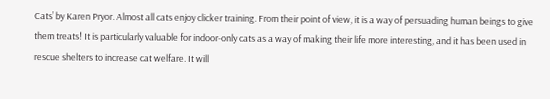Cats’ by Karen Pryor. Almost all cats enjoy clicker training. From their point of view, it is a way of persuading human beings to give them treats! It is particularly valuable for indoor-only cats as a way of making their life more interesting, and it has been used in rescue shelters to increase cat welfare. It will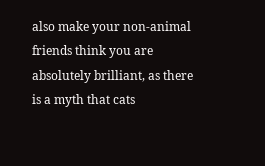also make your non-animal friends think you are absolutely brilliant, as there is a myth that cats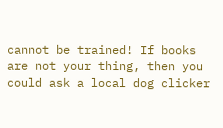cannot be trained! If books are not your thing, then you could ask a local dog clicker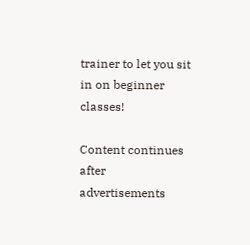trainer to let you sit in on beginner classes!

Content continues after advertisements